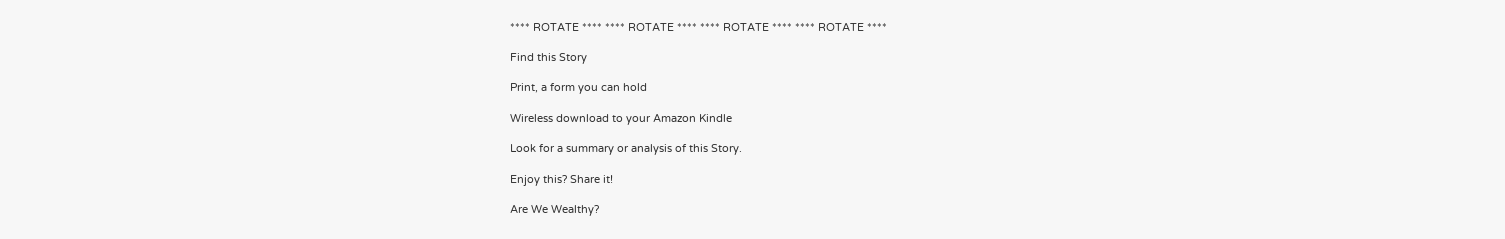**** ROTATE **** **** ROTATE **** **** ROTATE **** **** ROTATE ****

Find this Story

Print, a form you can hold

Wireless download to your Amazon Kindle

Look for a summary or analysis of this Story.

Enjoy this? Share it!

Are We Wealthy?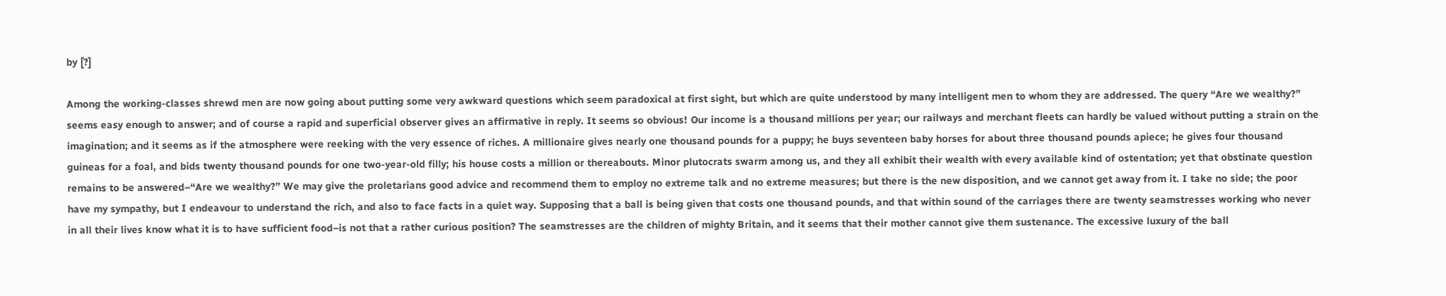by [?]

Among the working-classes shrewd men are now going about putting some very awkward questions which seem paradoxical at first sight, but which are quite understood by many intelligent men to whom they are addressed. The query “Are we wealthy?” seems easy enough to answer; and of course a rapid and superficial observer gives an affirmative in reply. It seems so obvious! Our income is a thousand millions per year; our railways and merchant fleets can hardly be valued without putting a strain on the imagination; and it seems as if the atmosphere were reeking with the very essence of riches. A millionaire gives nearly one thousand pounds for a puppy; he buys seventeen baby horses for about three thousand pounds apiece; he gives four thousand guineas for a foal, and bids twenty thousand pounds for one two-year-old filly; his house costs a million or thereabouts. Minor plutocrats swarm among us, and they all exhibit their wealth with every available kind of ostentation; yet that obstinate question remains to be answered–“Are we wealthy?” We may give the proletarians good advice and recommend them to employ no extreme talk and no extreme measures; but there is the new disposition, and we cannot get away from it. I take no side; the poor have my sympathy, but I endeavour to understand the rich, and also to face facts in a quiet way. Supposing that a ball is being given that costs one thousand pounds, and that within sound of the carriages there are twenty seamstresses working who never in all their lives know what it is to have sufficient food–is not that a rather curious position? The seamstresses are the children of mighty Britain, and it seems that their mother cannot give them sustenance. The excessive luxury of the ball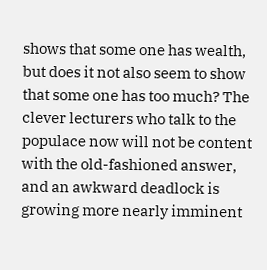shows that some one has wealth, but does it not also seem to show that some one has too much? The clever lecturers who talk to the populace now will not be content with the old-fashioned answer, and an awkward deadlock is growing more nearly imminent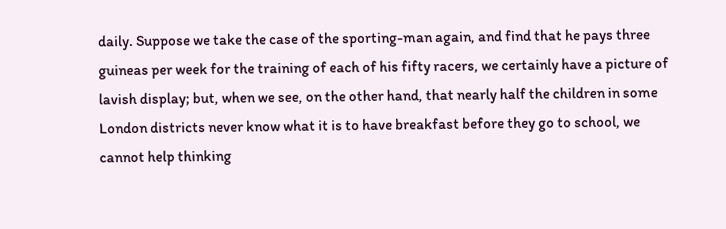daily. Suppose we take the case of the sporting-man again, and find that he pays three guineas per week for the training of each of his fifty racers, we certainly have a picture of lavish display; but, when we see, on the other hand, that nearly half the children in some London districts never know what it is to have breakfast before they go to school, we cannot help thinking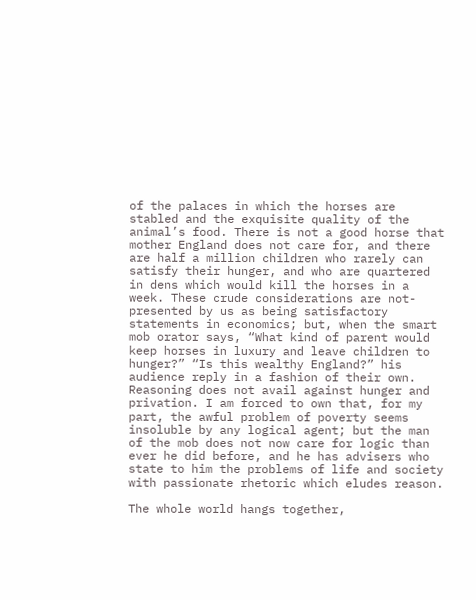of the palaces in which the horses are stabled and the exquisite quality of the animal’s food. There is not a good horse that mother England does not care for, and there are half a million children who rarely can satisfy their hunger, and who are quartered in dens which would kill the horses in a week. These crude considerations are not-presented by us as being satisfactory statements in economics; but, when the smart mob orator says, “What kind of parent would keep horses in luxury and leave children to hunger?” “Is this wealthy England?” his audience reply in a fashion of their own. Reasoning does not avail against hunger and privation. I am forced to own that, for my part, the awful problem of poverty seems insoluble by any logical agent; but the man of the mob does not now care for logic than ever he did before, and he has advisers who state to him the problems of life and society with passionate rhetoric which eludes reason.

The whole world hangs together,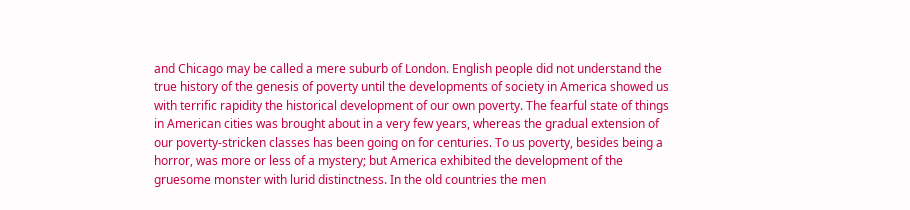and Chicago may be called a mere suburb of London. English people did not understand the true history of the genesis of poverty until the developments of society in America showed us with terrific rapidity the historical development of our own poverty. The fearful state of things in American cities was brought about in a very few years, whereas the gradual extension of our poverty-stricken classes has been going on for centuries. To us poverty, besides being a horror, was more or less of a mystery; but America exhibited the development of the gruesome monster with lurid distinctness. In the old countries the men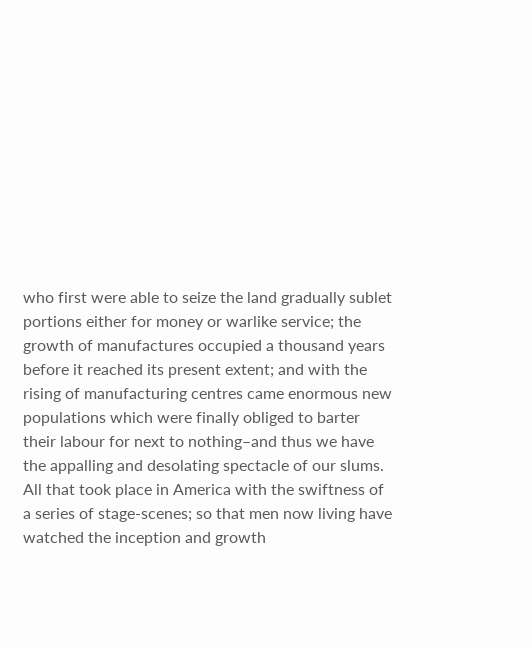who first were able to seize the land gradually sublet portions either for money or warlike service; the growth of manufactures occupied a thousand years before it reached its present extent; and with the rising of manufacturing centres came enormous new populations which were finally obliged to barter their labour for next to nothing–and thus we have the appalling and desolating spectacle of our slums. All that took place in America with the swiftness of a series of stage-scenes; so that men now living have watched the inception and growth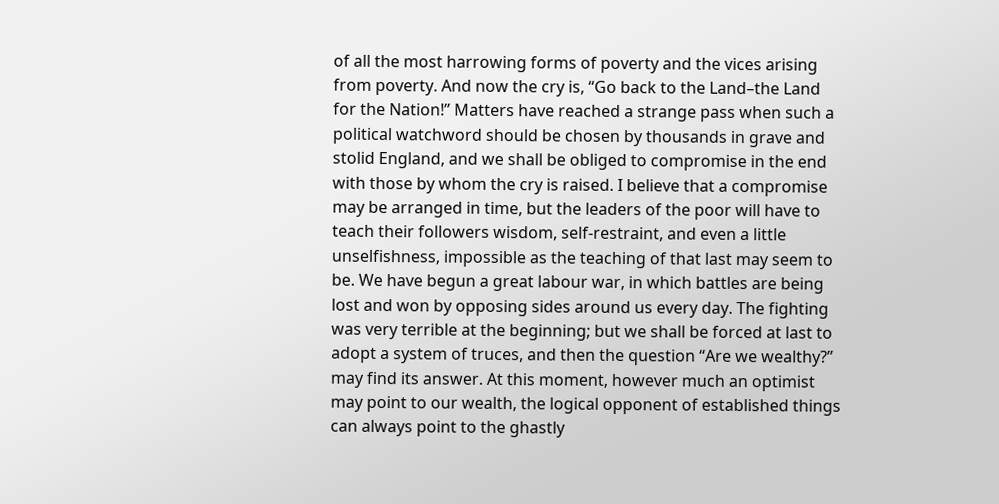of all the most harrowing forms of poverty and the vices arising from poverty. And now the cry is, “Go back to the Land–the Land for the Nation!” Matters have reached a strange pass when such a political watchword should be chosen by thousands in grave and stolid England, and we shall be obliged to compromise in the end with those by whom the cry is raised. I believe that a compromise may be arranged in time, but the leaders of the poor will have to teach their followers wisdom, self-restraint, and even a little unselfishness, impossible as the teaching of that last may seem to be. We have begun a great labour war, in which battles are being lost and won by opposing sides around us every day. The fighting was very terrible at the beginning; but we shall be forced at last to adopt a system of truces, and then the question “Are we wealthy?” may find its answer. At this moment, however much an optimist may point to our wealth, the logical opponent of established things can always point to the ghastly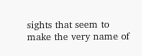sights that seem to make the very name of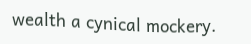wealth a cynical mockery.